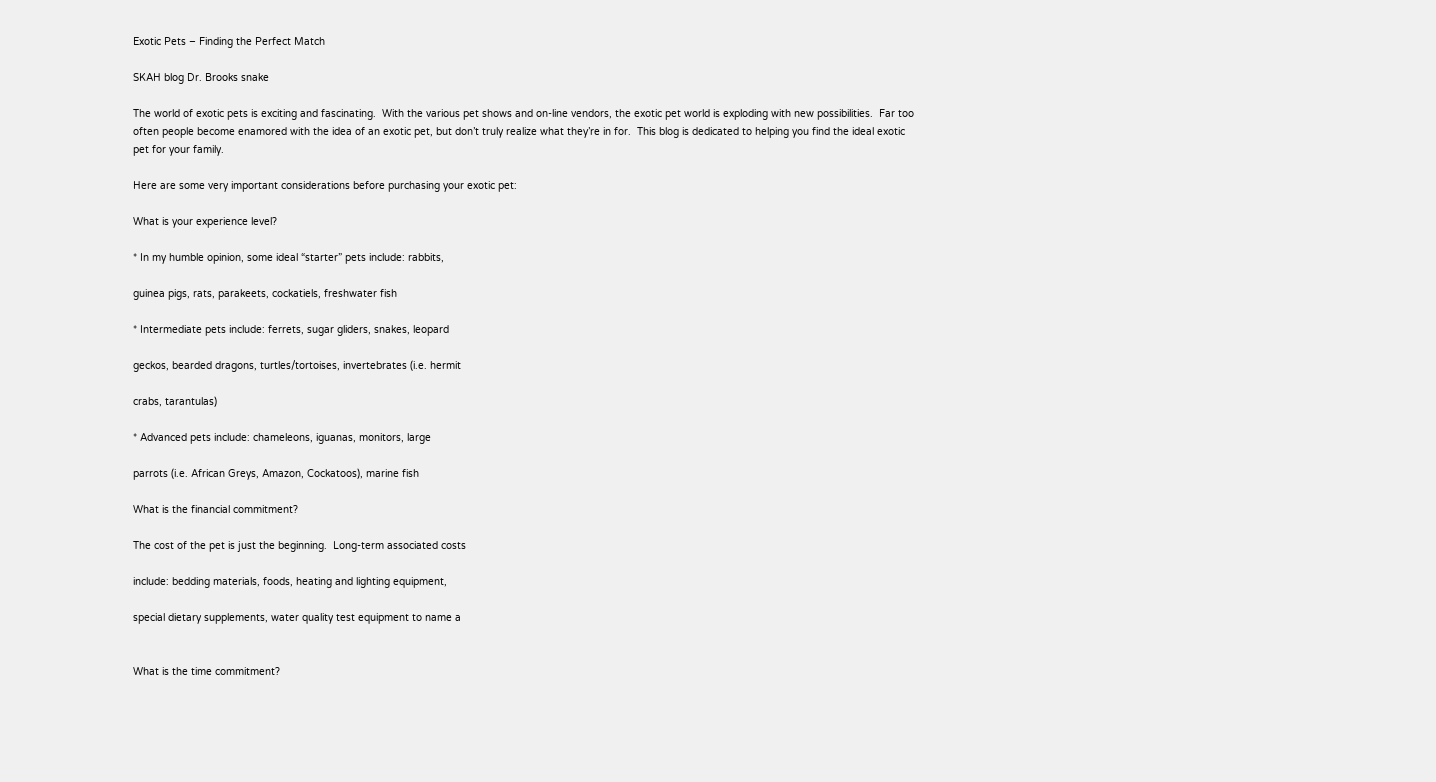Exotic Pets – Finding the Perfect Match

SKAH blog Dr. Brooks snake

The world of exotic pets is exciting and fascinating.  With the various pet shows and on-line vendors, the exotic pet world is exploding with new possibilities.  Far too often people become enamored with the idea of an exotic pet, but don’t truly realize what they’re in for.  This blog is dedicated to helping you find the ideal exotic pet for your family.

Here are some very important considerations before purchasing your exotic pet:

What is your experience level?

* In my humble opinion, some ideal “starter” pets include: rabbits,

guinea pigs, rats, parakeets, cockatiels, freshwater fish

* Intermediate pets include: ferrets, sugar gliders, snakes, leopard

geckos, bearded dragons, turtles/tortoises, invertebrates (i.e. hermit

crabs, tarantulas)

* Advanced pets include: chameleons, iguanas, monitors, large

parrots (i.e. African Greys, Amazon, Cockatoos), marine fish

What is the financial commitment?

The cost of the pet is just the beginning.  Long-term associated costs

include: bedding materials, foods, heating and lighting equipment,

special dietary supplements, water quality test equipment to name a


What is the time commitment?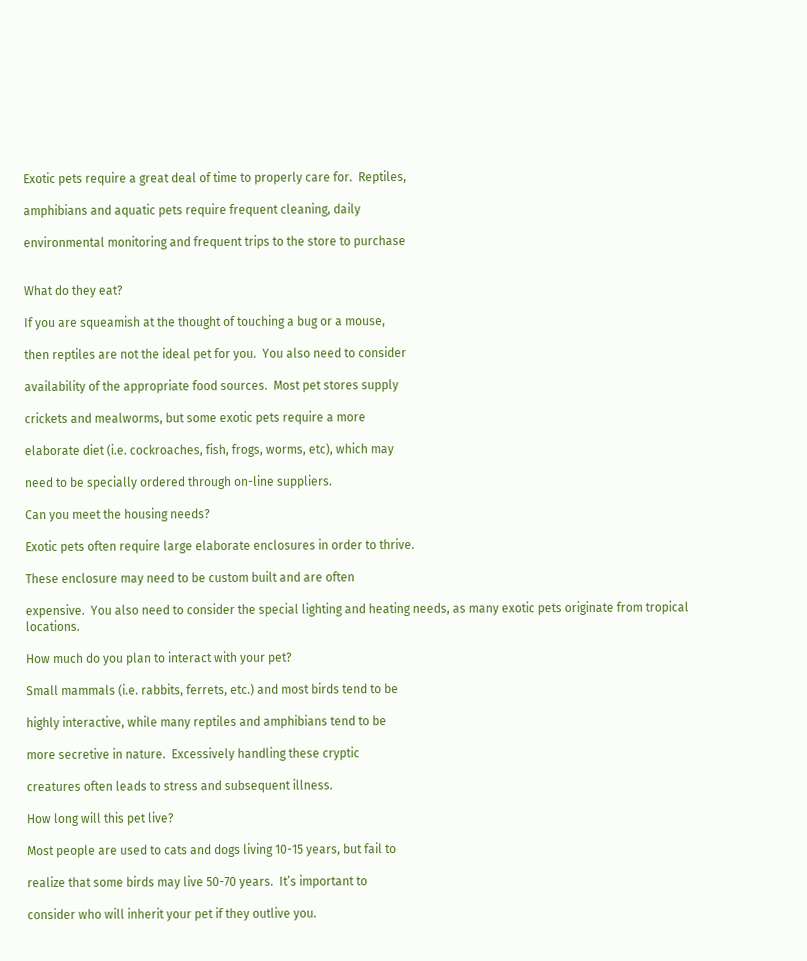Exotic pets require a great deal of time to properly care for.  Reptiles,

amphibians and aquatic pets require frequent cleaning, daily

environmental monitoring and frequent trips to the store to purchase


What do they eat?

If you are squeamish at the thought of touching a bug or a mouse,

then reptiles are not the ideal pet for you.  You also need to consider

availability of the appropriate food sources.  Most pet stores supply

crickets and mealworms, but some exotic pets require a more

elaborate diet (i.e. cockroaches, fish, frogs, worms, etc), which may

need to be specially ordered through on-line suppliers.

Can you meet the housing needs?

Exotic pets often require large elaborate enclosures in order to thrive.

These enclosure may need to be custom built and are often

expensive.  You also need to consider the special lighting and heating needs, as many exotic pets originate from tropical locations.

How much do you plan to interact with your pet?

Small mammals (i.e. rabbits, ferrets, etc.) and most birds tend to be

highly interactive, while many reptiles and amphibians tend to be

more secretive in nature.  Excessively handling these cryptic

creatures often leads to stress and subsequent illness.

How long will this pet live?

Most people are used to cats and dogs living 10-15 years, but fail to

realize that some birds may live 50-70 years.  It’s important to

consider who will inherit your pet if they outlive you.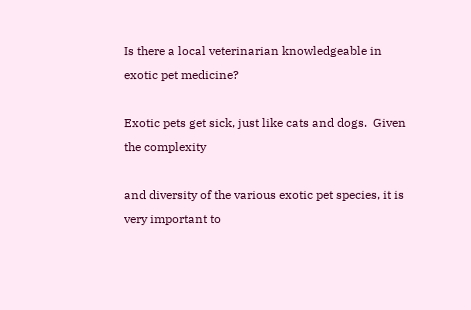Is there a local veterinarian knowledgeable in exotic pet medicine?

Exotic pets get sick, just like cats and dogs.  Given the complexity

and diversity of the various exotic pet species, it is very important to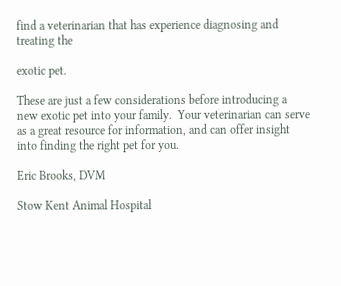find a veterinarian that has experience diagnosing and treating the

exotic pet.

These are just a few considerations before introducing a new exotic pet into your family.  Your veterinarian can serve as a great resource for information, and can offer insight into finding the right pet for you.

Eric Brooks, DVM

Stow Kent Animal Hospital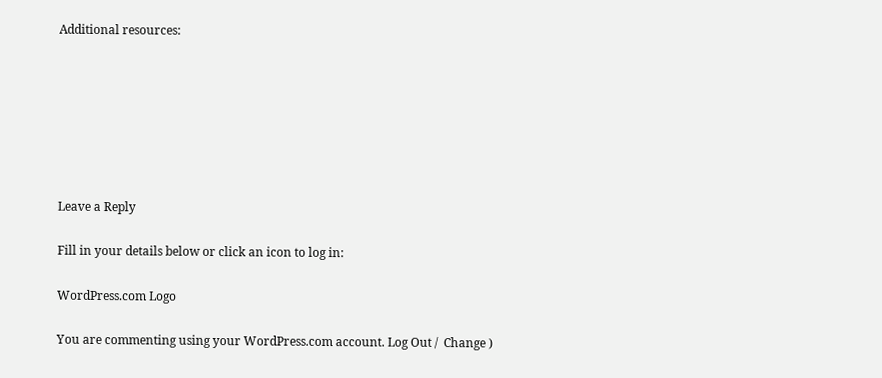Additional resources:







Leave a Reply

Fill in your details below or click an icon to log in:

WordPress.com Logo

You are commenting using your WordPress.com account. Log Out /  Change )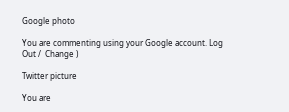Google photo

You are commenting using your Google account. Log Out /  Change )

Twitter picture

You are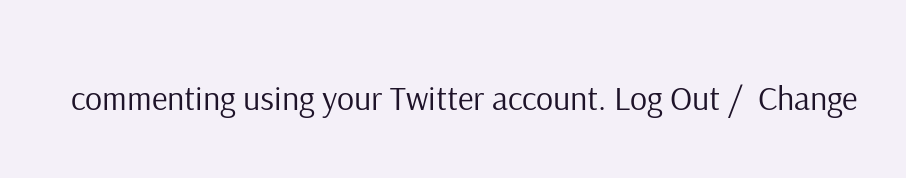commenting using your Twitter account. Log Out /  Change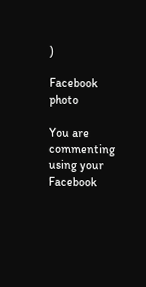)

Facebook photo

You are commenting using your Facebook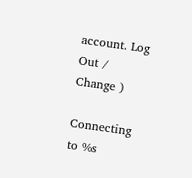account. Log Out /  Change )

Connecting to %s